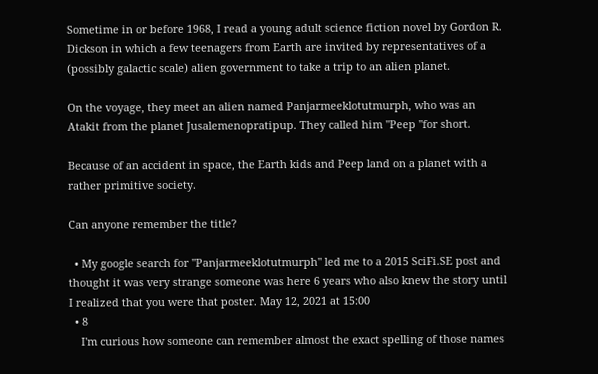Sometime in or before 1968, I read a young adult science fiction novel by Gordon R. Dickson in which a few teenagers from Earth are invited by representatives of a (possibly galactic scale) alien government to take a trip to an alien planet.

On the voyage, they meet an alien named Panjarmeeklotutmurph, who was an Atakit from the planet Jusalemenopratipup. They called him "Peep "for short.

Because of an accident in space, the Earth kids and Peep land on a planet with a rather primitive society.

Can anyone remember the title?

  • My google search for "Panjarmeeklotutmurph" led me to a 2015 SciFi.SE post and thought it was very strange someone was here 6 years who also knew the story until I realized that you were that poster. May 12, 2021 at 15:00
  • 8
    I'm curious how someone can remember almost the exact spelling of those names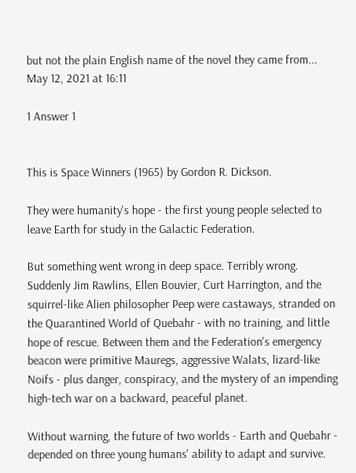but not the plain English name of the novel they came from... May 12, 2021 at 16:11

1 Answer 1


This is Space Winners (1965) by Gordon R. Dickson.

They were humanity's hope - the first young people selected to leave Earth for study in the Galactic Federation.

But something went wrong in deep space. Terribly wrong. Suddenly Jim Rawlins, Ellen Bouvier, Curt Harrington, and the squirrel-like Alien philosopher Peep were castaways, stranded on the Quarantined World of Quebahr - with no training, and little hope of rescue. Between them and the Federation's emergency beacon were primitive Mauregs, aggressive Walats, lizard-like Noifs - plus danger, conspiracy, and the mystery of an impending high-tech war on a backward, peaceful planet.

Without warning, the future of two worlds - Earth and Quebahr - depended on three young humans' ability to adapt and survive.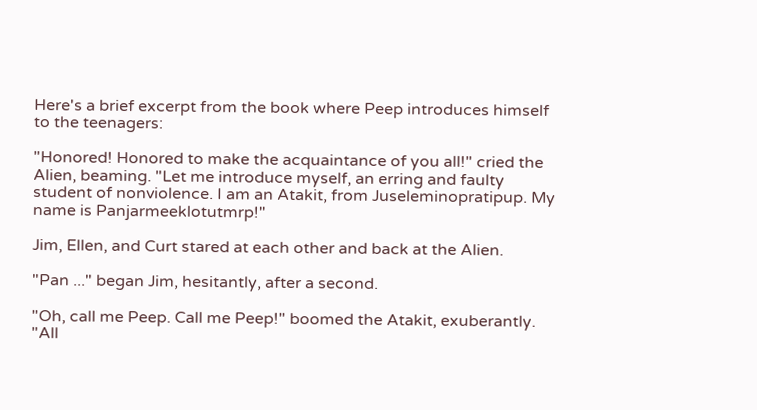Here's a brief excerpt from the book where Peep introduces himself to the teenagers:

"Honored! Honored to make the acquaintance of you all!" cried the Alien, beaming. "Let me introduce myself, an erring and faulty student of nonviolence. I am an Atakit, from Juseleminopratipup. My name is Panjarmeeklotutmrp!"

Jim, Ellen, and Curt stared at each other and back at the Alien.

"Pan ..." began Jim, hesitantly, after a second.

"Oh, call me Peep. Call me Peep!" boomed the Atakit, exuberantly. "All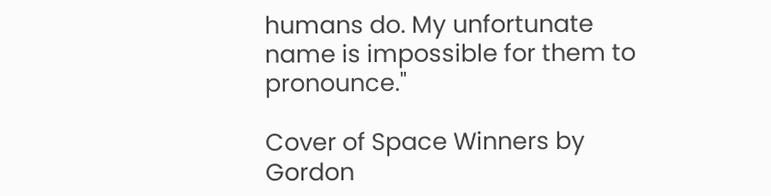humans do. My unfortunate name is impossible for them to pronounce."

Cover of Space Winners by Gordon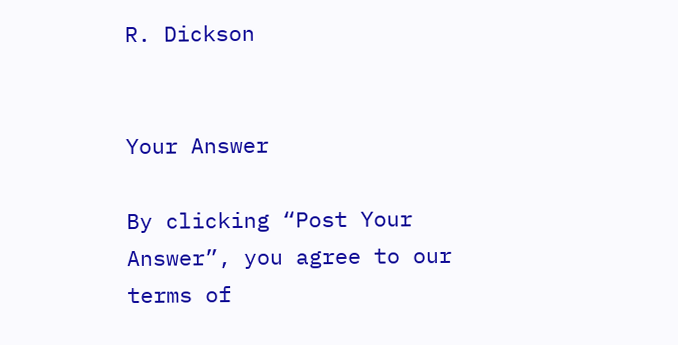R. Dickson


Your Answer

By clicking “Post Your Answer”, you agree to our terms of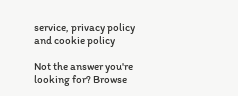service, privacy policy and cookie policy

Not the answer you're looking for? Browse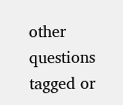other questions tagged or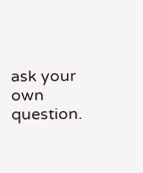ask your own question.